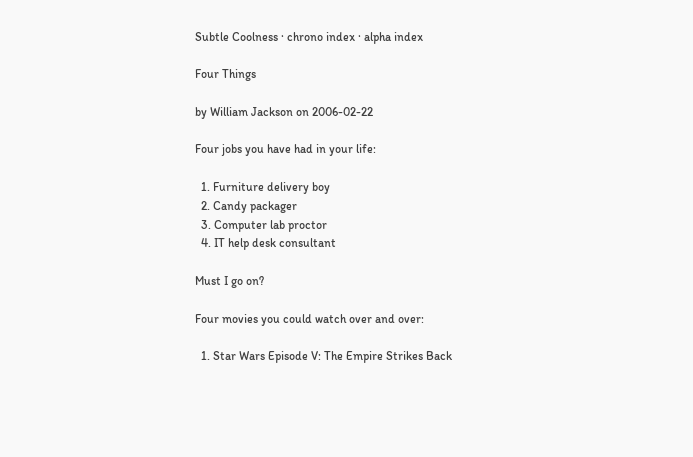Subtle Coolness · chrono index · alpha index

Four Things

by William Jackson on 2006-02-22

Four jobs you have had in your life:

  1. Furniture delivery boy
  2. Candy packager
  3. Computer lab proctor
  4. IT help desk consultant

Must I go on?

Four movies you could watch over and over:

  1. Star Wars Episode V: The Empire Strikes Back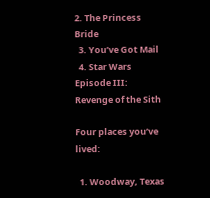2. The Princess Bride
  3. Youʼve Got Mail
  4. Star Wars Episode III: Revenge of the Sith

Four places youʼve lived:

  1. Woodway, Texas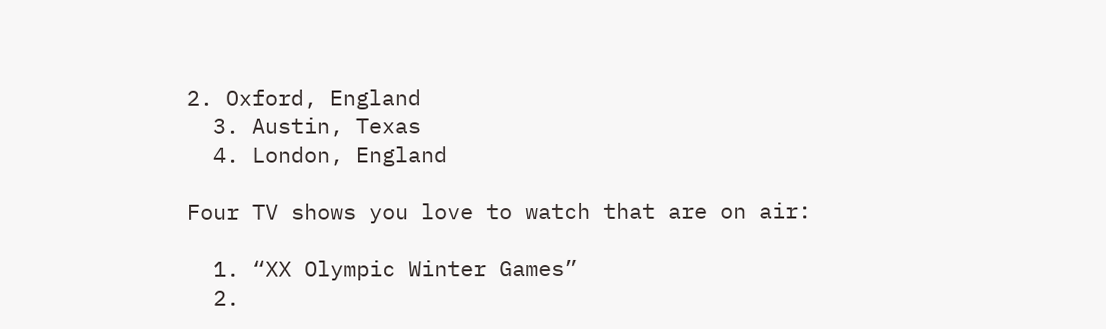2. Oxford, England
  3. Austin, Texas
  4. London, England

Four TV shows you love to watch that are on air:

  1. “XX Olympic Winter Games”
  2.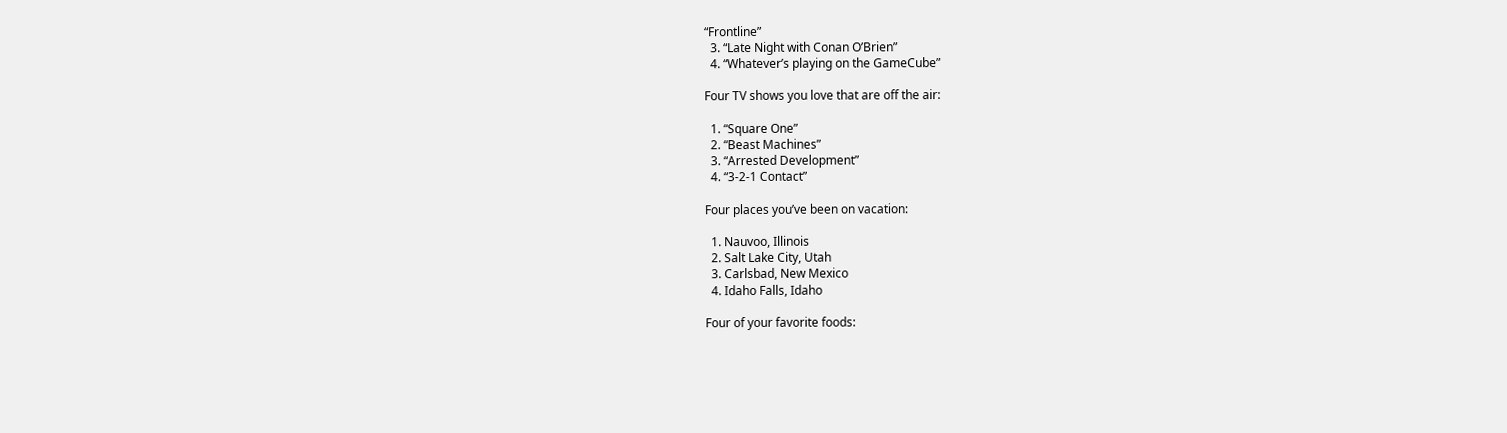“Frontline”
  3. “Late Night with Conan OʼBrien”
  4. “Whateverʼs playing on the GameCube”

Four TV shows you love that are off the air:

  1. “Square One”
  2. “Beast Machines”
  3. “Arrested Development”
  4. “3-2-1 Contact”

Four places youʼve been on vacation:

  1. Nauvoo, Illinois
  2. Salt Lake City, Utah
  3. Carlsbad, New Mexico
  4. Idaho Falls, Idaho

Four of your favorite foods: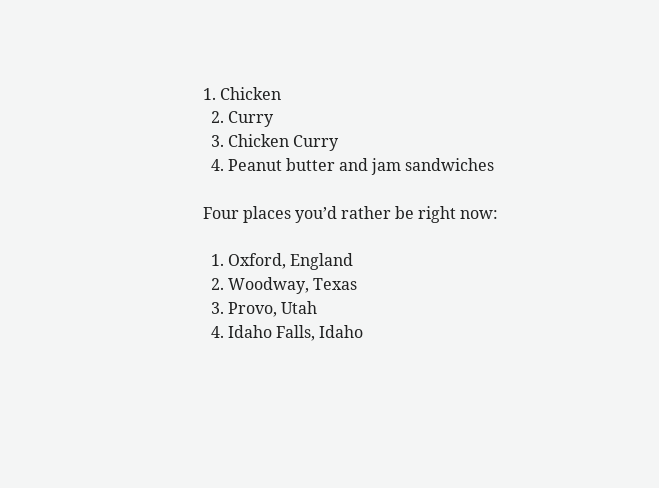1. Chicken
  2. Curry
  3. Chicken Curry
  4. Peanut butter and jam sandwiches

Four places youʼd rather be right now:

  1. Oxford, England
  2. Woodway, Texas
  3. Provo, Utah
  4. Idaho Falls, Idaho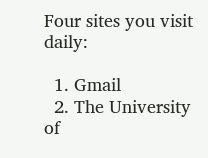Four sites you visit daily:

  1. Gmail
  2. The University of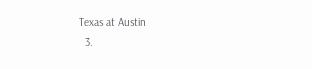Texas at Austin
  3.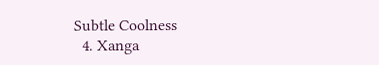Subtle Coolness
  4. Xanga